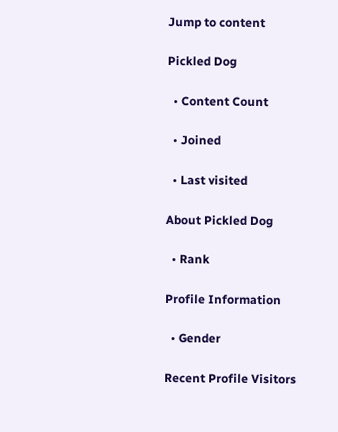Jump to content

Pickled Dog

  • Content Count

  • Joined

  • Last visited

About Pickled Dog

  • Rank

Profile Information

  • Gender

Recent Profile Visitors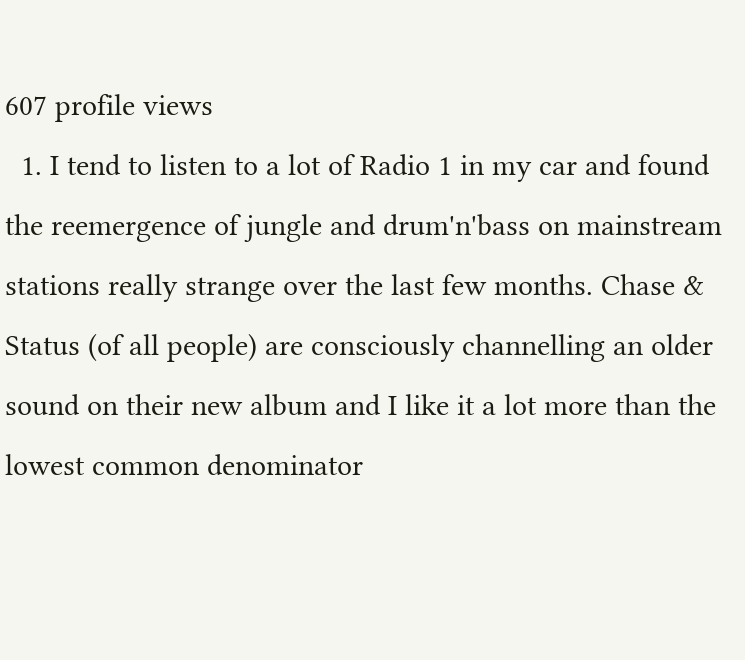607 profile views
  1. I tend to listen to a lot of Radio 1 in my car and found the reemergence of jungle and drum'n'bass on mainstream stations really strange over the last few months. Chase & Status (of all people) are consciously channelling an older sound on their new album and I like it a lot more than the lowest common denominator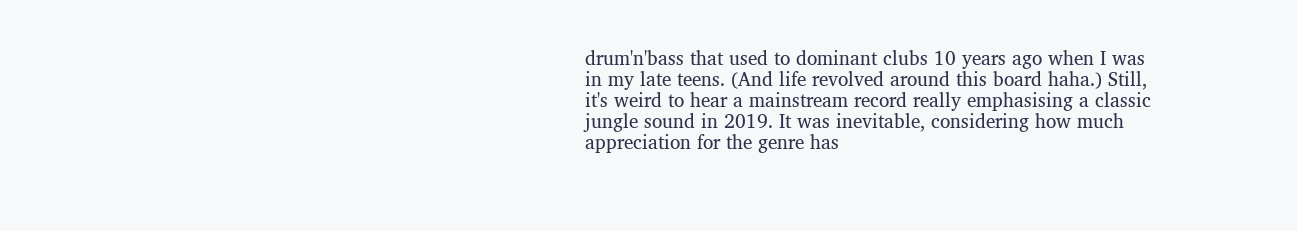drum'n'bass that used to dominant clubs 10 years ago when I was in my late teens. (And life revolved around this board haha.) Still, it's weird to hear a mainstream record really emphasising a classic jungle sound in 2019. It was inevitable, considering how much appreciation for the genre has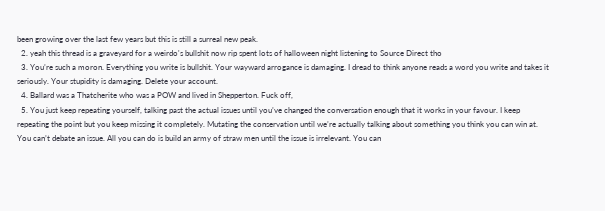been growing over the last few years but this is still a surreal new peak.
  2. yeah this thread is a graveyard for a weirdo's bullshit now rip spent lots of halloween night listening to Source Direct tho
  3. You’re such a moron. Everything you write is bullshit. Your wayward arrogance is damaging. I dread to think anyone reads a word you write and takes it seriously. Your stupidity is damaging. Delete your account.
  4. Ballard was a Thatcherite who was a POW and lived in Shepperton. Fuck off,
  5. You just keep repeating yourself, talking past the actual issues until you’ve changed the conversation enough that it works in your favour. I keep repeating the point but you keep missing it completely. Mutating the conservation until we’re actually talking about something you think you can win at. You can’t debate an issue. All you can do is build an army of straw men until the issue is irrelevant. You can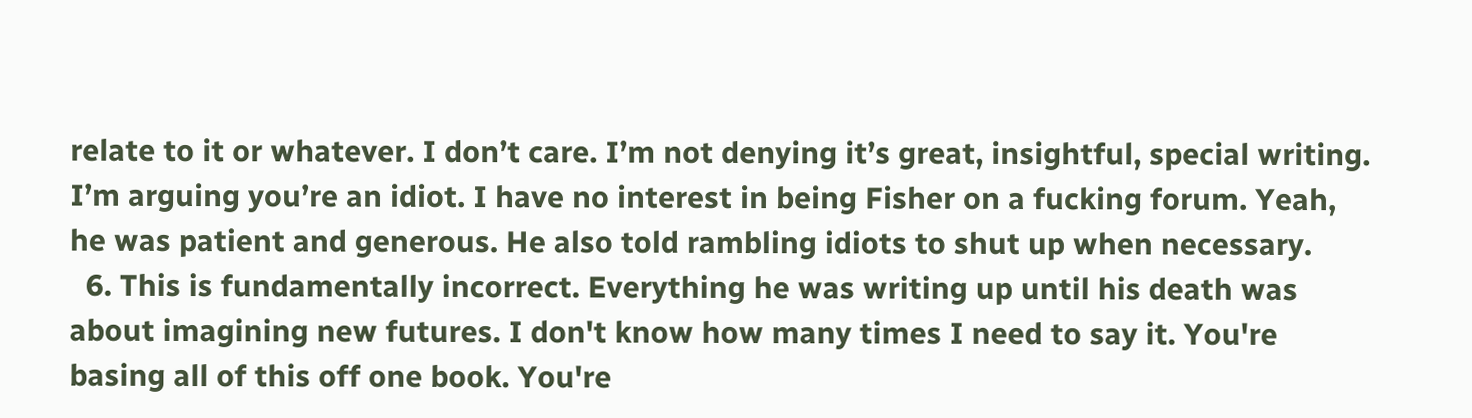relate to it or whatever. I don’t care. I’m not denying it’s great, insightful, special writing. I’m arguing you’re an idiot. I have no interest in being Fisher on a fucking forum. Yeah, he was patient and generous. He also told rambling idiots to shut up when necessary.
  6. This is fundamentally incorrect. Everything he was writing up until his death was about imagining new futures. I don't know how many times I need to say it. You're basing all of this off one book. You're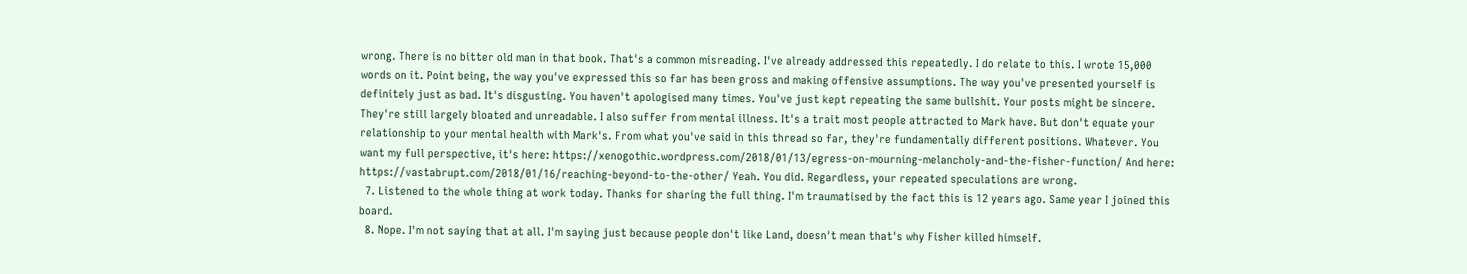wrong. There is no bitter old man in that book. That's a common misreading. I've already addressed this repeatedly. I do relate to this. I wrote 15,000 words on it. Point being, the way you've expressed this so far has been gross and making offensive assumptions. The way you've presented yourself is definitely just as bad. It's disgusting. You haven't apologised many times. You've just kept repeating the same bullshit. Your posts might be sincere. They're still largely bloated and unreadable. I also suffer from mental illness. It's a trait most people attracted to Mark have. But don't equate your relationship to your mental health with Mark's. From what you've said in this thread so far, they're fundamentally different positions. Whatever. You want my full perspective, it's here: https://xenogothic.wordpress.com/2018/01/13/egress-on-mourning-melancholy-and-the-fisher-function/ And here: https://vastabrupt.com/2018/01/16/reaching-beyond-to-the-other/ Yeah. You did. Regardless, your repeated speculations are wrong.
  7. Listened to the whole thing at work today. Thanks for sharing the full thing. I'm traumatised by the fact this is 12 years ago. Same year I joined this board.
  8. Nope. I'm not saying that at all. I'm saying just because people don't like Land, doesn't mean that's why Fisher killed himself.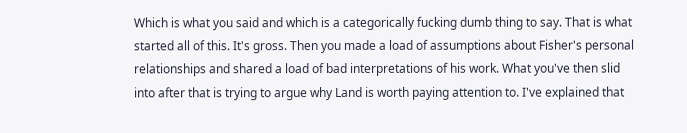Which is what you said and which is a categorically fucking dumb thing to say. That is what started all of this. It's gross. Then you made a load of assumptions about Fisher's personal relationships and shared a load of bad interpretations of his work. What you've then slid into after that is trying to argue why Land is worth paying attention to. I've explained that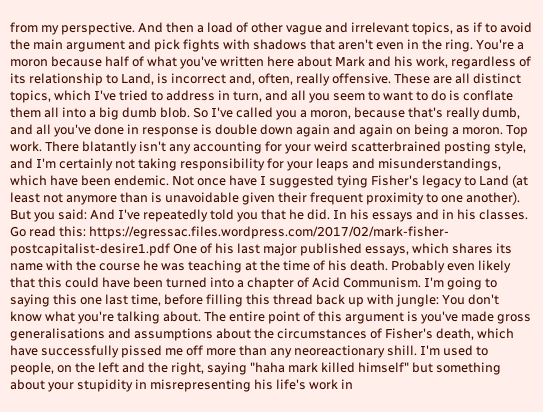from my perspective. And then a load of other vague and irrelevant topics, as if to avoid the main argument and pick fights with shadows that aren't even in the ring. You're a moron because half of what you've written here about Mark and his work, regardless of its relationship to Land, is incorrect and, often, really offensive. These are all distinct topics, which I've tried to address in turn, and all you seem to want to do is conflate them all into a big dumb blob. So I've called you a moron, because that's really dumb, and all you've done in response is double down again and again on being a moron. Top work. There blatantly isn't any accounting for your weird scatterbrained posting style, and I'm certainly not taking responsibility for your leaps and misunderstandings, which have been endemic. Not once have I suggested tying Fisher's legacy to Land (at least not anymore than is unavoidable given their frequent proximity to one another). But you said: And I've repeatedly told you that he did. In his essays and in his classes. Go read this: https://egressac.files.wordpress.com/2017/02/mark-fisher-postcapitalist-desire1.pdf One of his last major published essays, which shares its name with the course he was teaching at the time of his death. Probably even likely that this could have been turned into a chapter of Acid Communism. I'm going to saying this one last time, before filling this thread back up with jungle: You don't know what you're talking about. The entire point of this argument is you've made gross generalisations and assumptions about the circumstances of Fisher's death, which have successfully pissed me off more than any neoreactionary shill. I'm used to people, on the left and the right, saying "haha mark killed himself" but something about your stupidity in misrepresenting his life's work in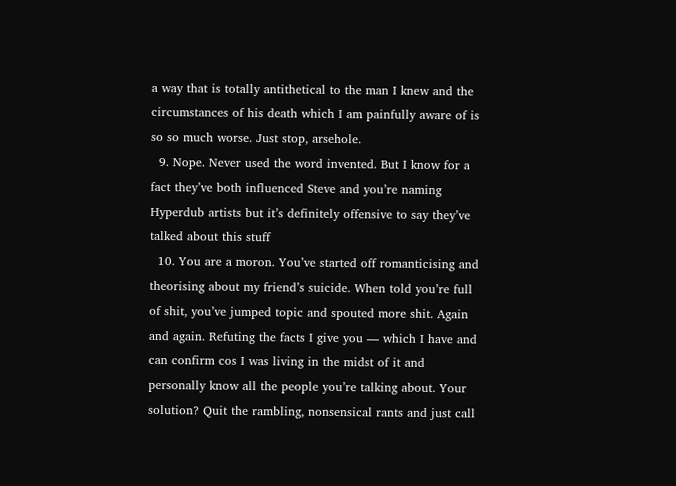a way that is totally antithetical to the man I knew and the circumstances of his death which I am painfully aware of is so so much worse. Just stop, arsehole.
  9. Nope. Never used the word invented. But I know for a fact they’ve both influenced Steve and you’re naming Hyperdub artists but it’s definitely offensive to say they’ve talked about this stuff
  10. You are a moron. You’ve started off romanticising and theorising about my friend’s suicide. When told you’re full of shit, you’ve jumped topic and spouted more shit. Again and again. Refuting the facts I give you — which I have and can confirm cos I was living in the midst of it and personally know all the people you’re talking about. Your solution? Quit the rambling, nonsensical rants and just call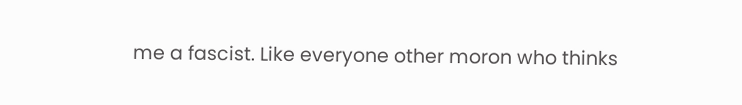me a fascist. Like everyone other moron who thinks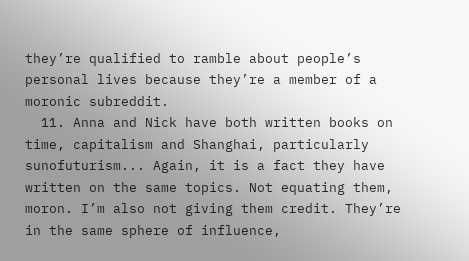they’re qualified to ramble about people’s personal lives because they’re a member of a moronic subreddit.
  11. Anna and Nick have both written books on time, capitalism and Shanghai, particularly sunofuturism... Again, it is a fact they have written on the same topics. Not equating them, moron. I’m also not giving them credit. They’re in the same sphere of influence,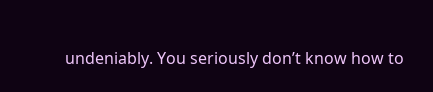undeniably. You seriously don’t know how to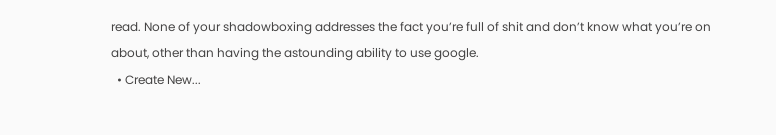read. None of your shadowboxing addresses the fact you’re full of shit and don’t know what you’re on about, other than having the astounding ability to use google.
  • Create New...